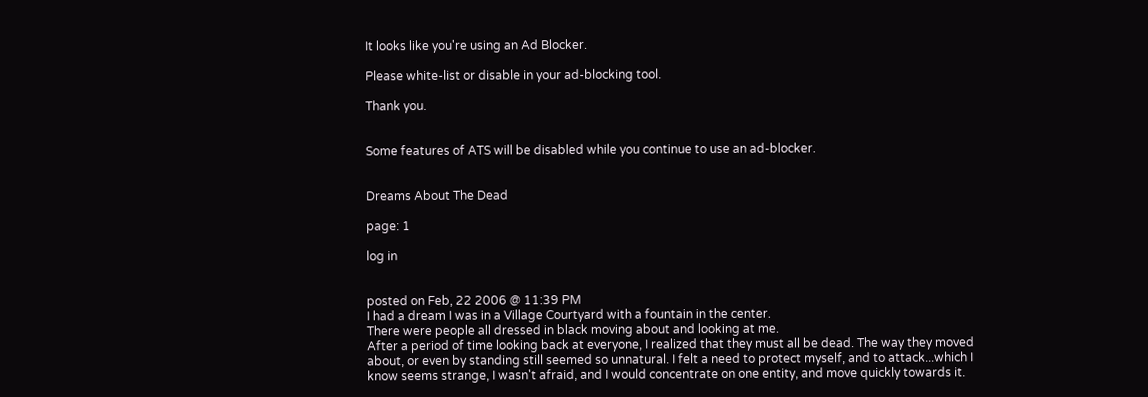It looks like you're using an Ad Blocker.

Please white-list or disable in your ad-blocking tool.

Thank you.


Some features of ATS will be disabled while you continue to use an ad-blocker.


Dreams About The Dead

page: 1

log in


posted on Feb, 22 2006 @ 11:39 PM
I had a dream I was in a Village Courtyard with a fountain in the center.
There were people all dressed in black moving about and looking at me.
After a period of time looking back at everyone, I realized that they must all be dead. The way they moved about, or even by standing still seemed so unnatural. I felt a need to protect myself, and to attack...which I know seems strange, I wasn't afraid, and I would concentrate on one entity, and move quickly towards it.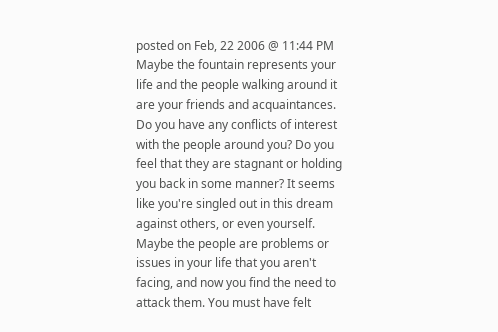posted on Feb, 22 2006 @ 11:44 PM
Maybe the fountain represents your life and the people walking around it are your friends and acquaintances. Do you have any conflicts of interest with the people around you? Do you feel that they are stagnant or holding you back in some manner? It seems like you're singled out in this dream against others, or even yourself. Maybe the people are problems or issues in your life that you aren't facing, and now you find the need to attack them. You must have felt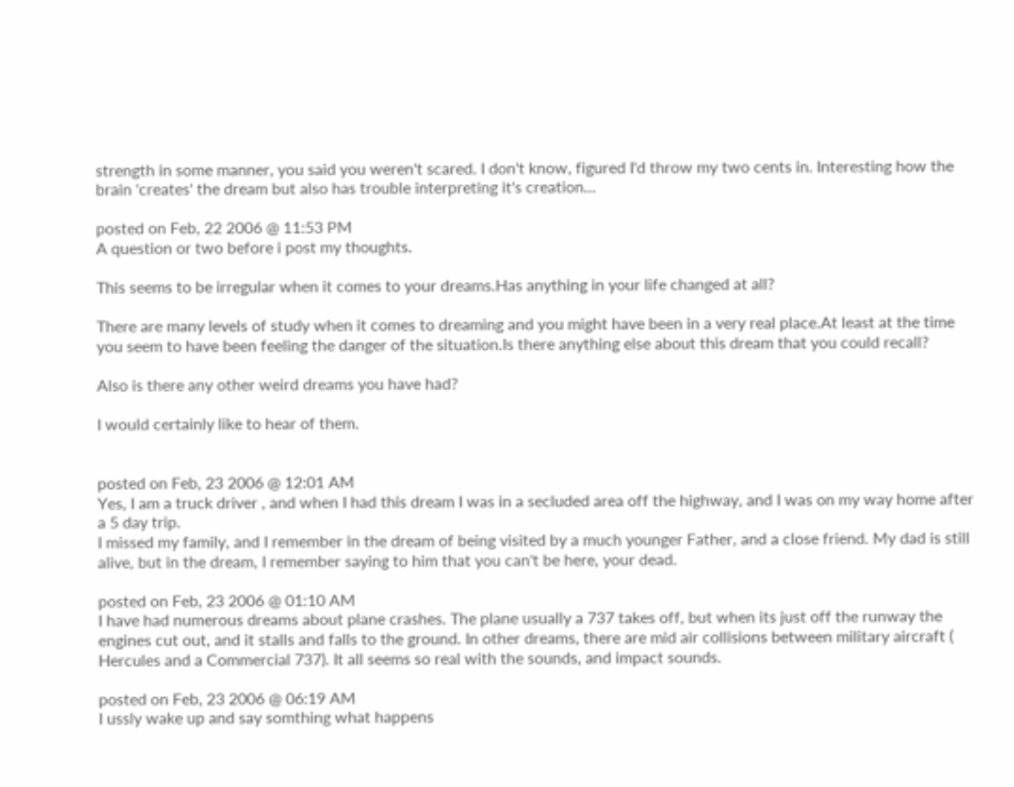strength in some manner, you said you weren't scared. I don't know, figured I'd throw my two cents in. Interesting how the brain 'creates' the dream but also has trouble interpreting it's creation...

posted on Feb, 22 2006 @ 11:53 PM
A question or two before i post my thoughts.

This seems to be irregular when it comes to your dreams.Has anything in your life changed at all?

There are many levels of study when it comes to dreaming and you might have been in a very real place.At least at the time you seem to have been feeling the danger of the situation.Is there anything else about this dream that you could recall?

Also is there any other weird dreams you have had?

I would certainly like to hear of them.


posted on Feb, 23 2006 @ 12:01 AM
Yes, I am a truck driver , and when I had this dream I was in a secluded area off the highway, and I was on my way home after a 5 day trip.
I missed my family, and I remember in the dream of being visited by a much younger Father, and a close friend. My dad is still alive, but in the dream, I remember saying to him that you can't be here, your dead.

posted on Feb, 23 2006 @ 01:10 AM
I have had numerous dreams about plane crashes. The plane usually a 737 takes off, but when its just off the runway the engines cut out, and it stalls and falls to the ground. In other dreams, there are mid air collisions between military aircraft ( Hercules and a Commercial 737). It all seems so real with the sounds, and impact sounds.

posted on Feb, 23 2006 @ 06:19 AM
I ussly wake up and say somthing what happens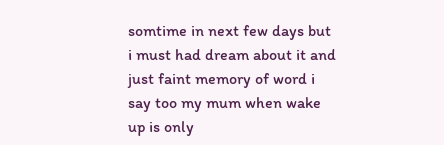somtime in next few days but i must had dream about it and just faint memory of word i say too my mum when wake up is only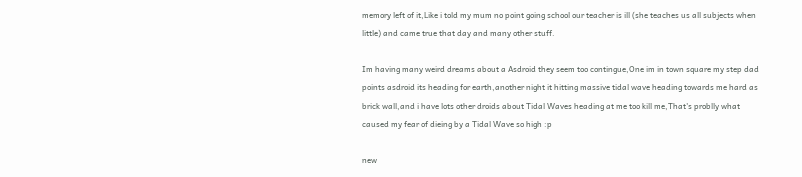memory left of it,Like i told my mum no point going school our teacher is ill (she teaches us all subjects when little) and came true that day and many other stuff.

Im having many weird dreams about a Asdroid they seem too contingue,One im in town square my step dad points asdroid its heading for earth,another night it hitting massive tidal wave heading towards me hard as brick wall,and i have lots other droids about Tidal Waves heading at me too kill me,That's problly what caused my fear of dieing by a Tidal Wave so high :p

new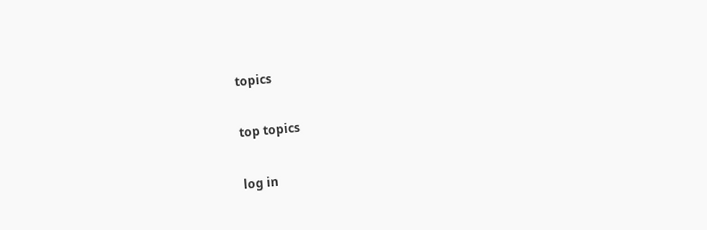topics

top topics

log in